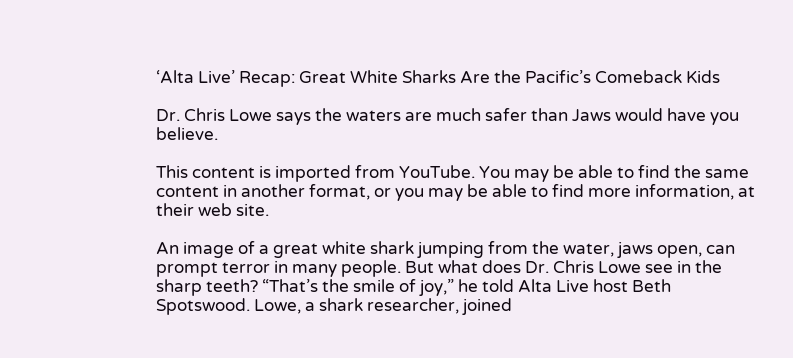‘Alta Live’ Recap: Great White Sharks Are the Pacific’s Comeback Kids

Dr. Chris Lowe says the waters are much safer than Jaws would have you believe.

This content is imported from YouTube. You may be able to find the same content in another format, or you may be able to find more information, at their web site.

An image of a great white shark jumping from the water, jaws open, can prompt terror in many people. But what does Dr. Chris Lowe see in the sharp teeth? “That’s the smile of joy,” he told Alta Live host Beth Spotswood. Lowe, a shark researcher, joined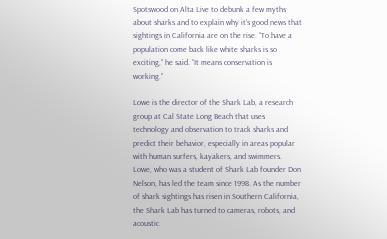Spotswood on Alta Live to debunk a few myths about sharks and to explain why it’s good news that sightings in California are on the rise. “To have a population come back like white sharks is so exciting,” he said. “It means conservation is working.”

Lowe is the director of the Shark Lab, a research group at Cal State Long Beach that uses technology and observation to track sharks and predict their behavior, especially in areas popular with human surfers, kayakers, and swimmers. Lowe, who was a student of Shark Lab founder Don Nelson, has led the team since 1998. As the number of shark sightings has risen in Southern California, the Shark Lab has turned to cameras, robots, and acoustic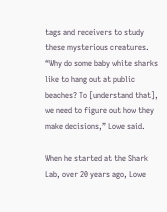tags and receivers to study these mysterious creatures. “Why do some baby white sharks like to hang out at public beaches? To [understand that], we need to figure out how they make decisions,” Lowe said.

When he started at the Shark Lab, over 20 years ago, Lowe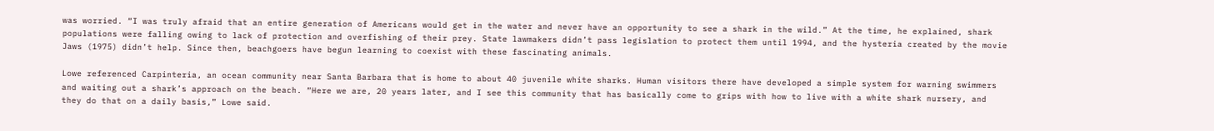was worried. “I was truly afraid that an entire generation of Americans would get in the water and never have an opportunity to see a shark in the wild.” At the time, he explained, shark populations were falling owing to lack of protection and overfishing of their prey. State lawmakers didn’t pass legislation to protect them until 1994, and the hysteria created by the movie Jaws (1975) didn’t help. Since then, beachgoers have begun learning to coexist with these fascinating animals.

Lowe referenced Carpinteria, an ocean community near Santa Barbara that is home to about 40 juvenile white sharks. Human visitors there have developed a simple system for warning swimmers and waiting out a shark’s approach on the beach. “Here we are, 20 years later, and I see this community that has basically come to grips with how to live with a white shark nursery, and they do that on a daily basis,” Lowe said.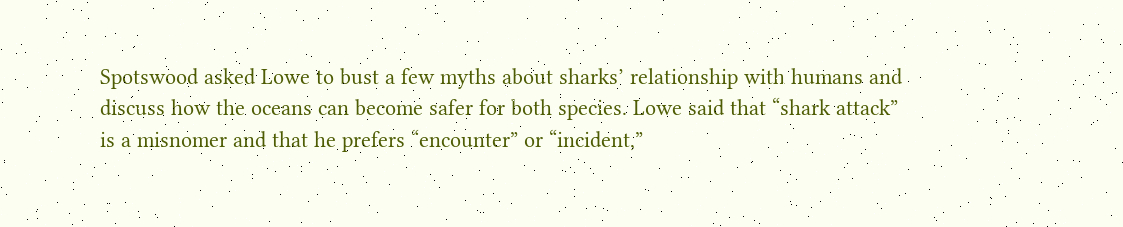Spotswood asked Lowe to bust a few myths about sharks’ relationship with humans and discuss how the oceans can become safer for both species. Lowe said that “shark attack” is a misnomer and that he prefers “encounter” or “incident,”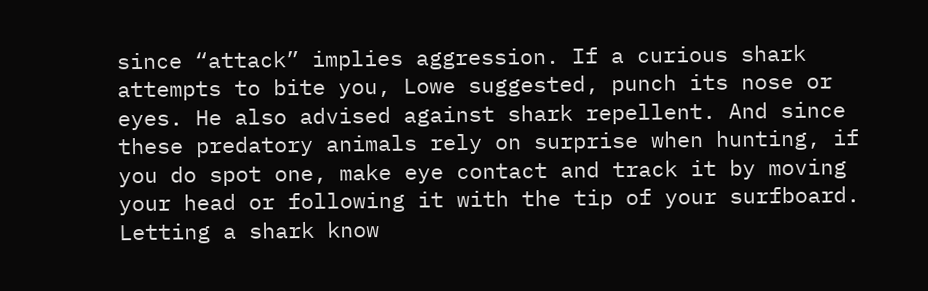since “attack” implies aggression. If a curious shark attempts to bite you, Lowe suggested, punch its nose or eyes. He also advised against shark repellent. And since these predatory animals rely on surprise when hunting, if you do spot one, make eye contact and track it by moving your head or following it with the tip of your surfboard. Letting a shark know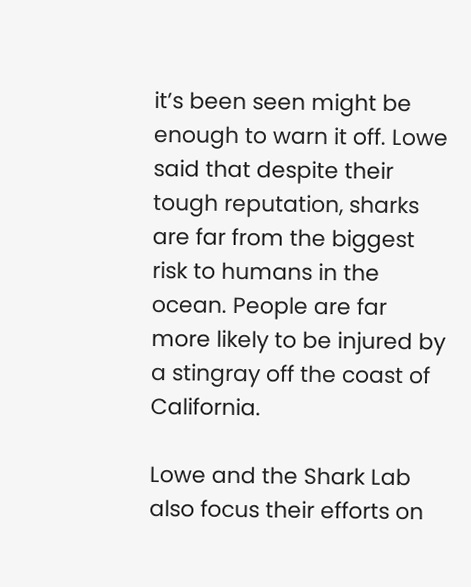it’s been seen might be enough to warn it off. Lowe said that despite their tough reputation, sharks are far from the biggest risk to humans in the ocean. People are far more likely to be injured by a stingray off the coast of California.

Lowe and the Shark Lab also focus their efforts on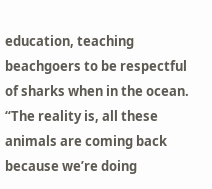education, teaching beachgoers to be respectful of sharks when in the ocean. “The reality is, all these animals are coming back because we’re doing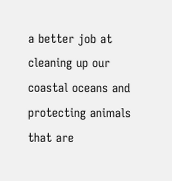a better job at cleaning up our coastal oceans and protecting animals that are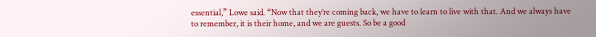essential,” Lowe said. “Now that they’re coming back, we have to learn to live with that. And we always have to remember, it is their home, and we are guests. So be a good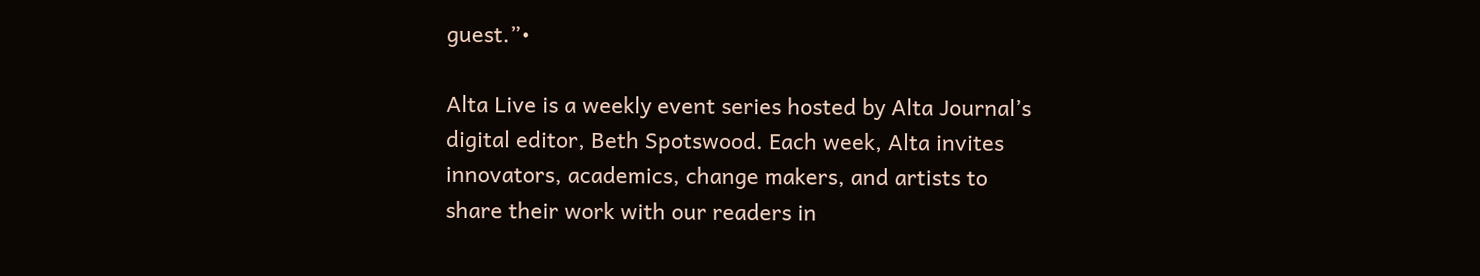guest.”•

Alta Live is a weekly event series hosted by Alta Journal’s digital editor, Beth Spotswood. Each week, Alta invites innovators, academics, change makers, and artists to share their work with our readers in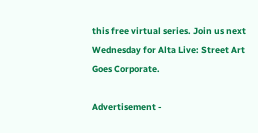this free virtual series. Join us next Wednesday for Alta Live: Street Art Goes Corporate.

Advertisement -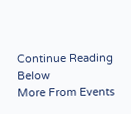Continue Reading Below
More From Events